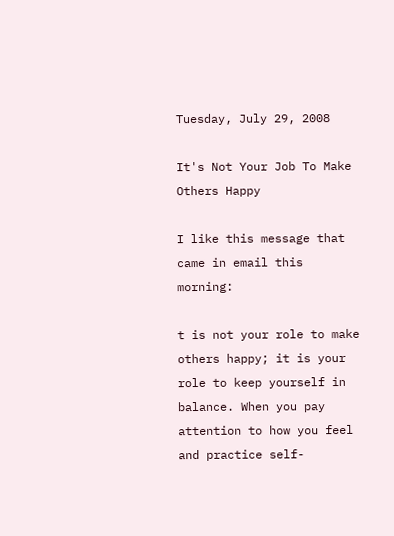Tuesday, July 29, 2008

It's Not Your Job To Make Others Happy

I like this message that came in email this morning:

t is not your role to make others happy; it is your role to keep yourself in balance. When you pay attention to how you feel and practice self-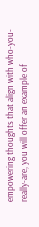empowering thoughts that align with who-you-really-are, you will offer an example of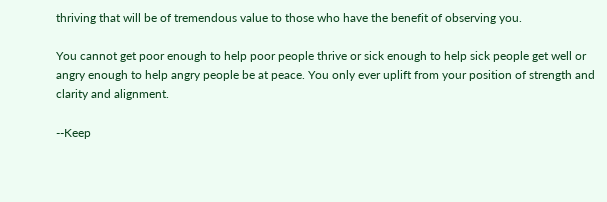thriving that will be of tremendous value to those who have the benefit of observing you.

You cannot get poor enough to help poor people thrive or sick enough to help sick people get well or angry enough to help angry people be at peace. You only ever uplift from your position of strength and clarity and alignment.

--Keep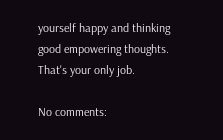yourself happy and thinking good empowering thoughts. That's your only job.

No comments: